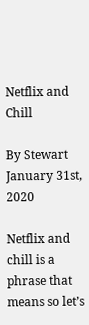Netflix and Chill

By Stewart
January 31st, 2020

Netflix and chill is a phrase that means so let’s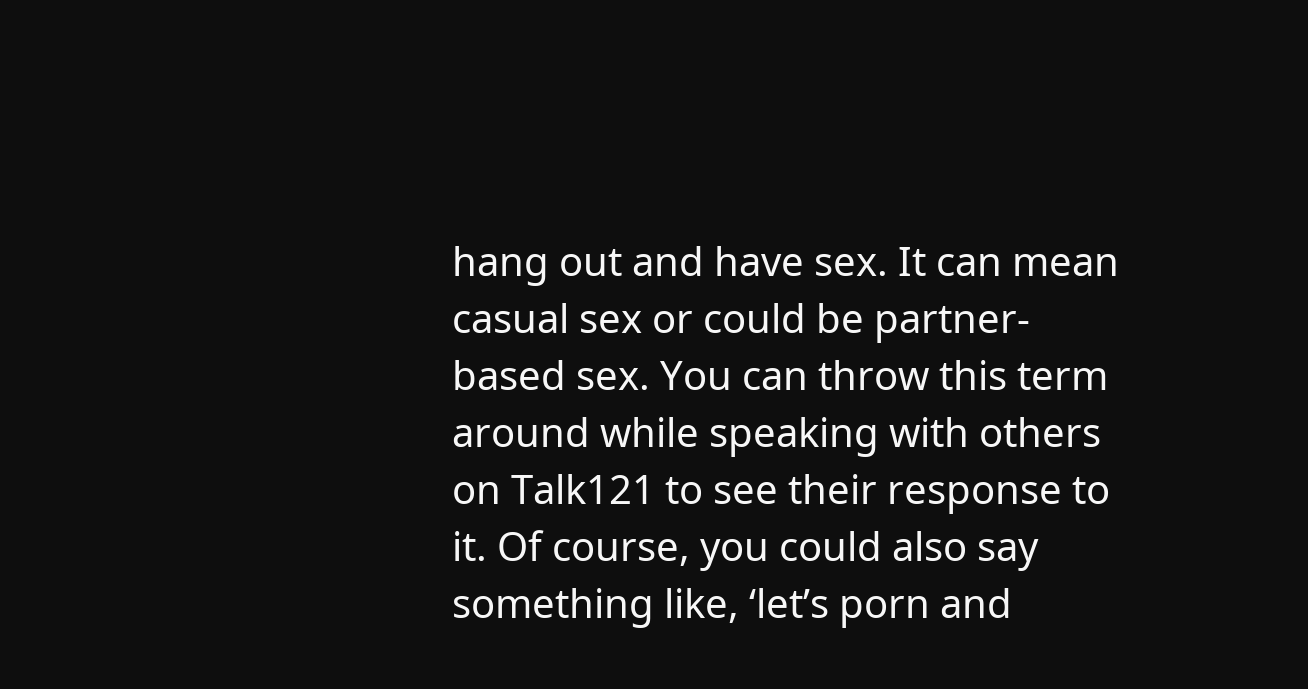hang out and have sex. It can mean casual sex or could be partner-based sex. You can throw this term around while speaking with others on Talk121 to see their response to it. Of course, you could also say something like, ‘let’s porn and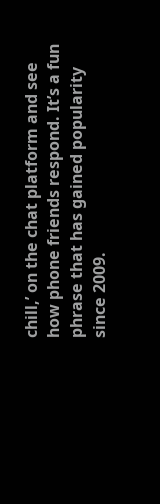chill,’ on the chat platform and see how phone friends respond. It’s a fun phrase that has gained popularity since 2009.